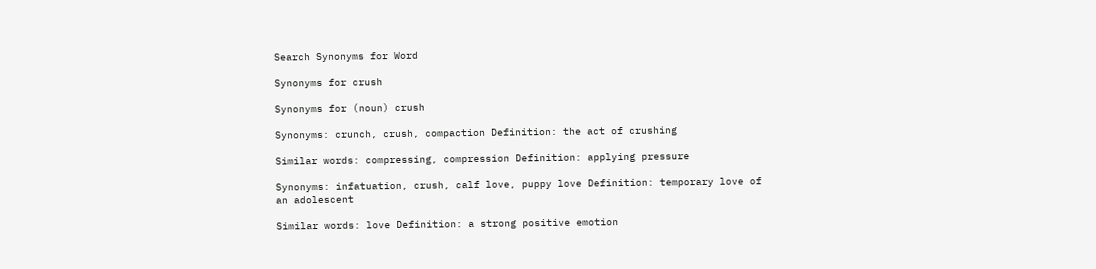Search Synonyms for Word

Synonyms for crush

Synonyms for (noun) crush

Synonyms: crunch, crush, compaction Definition: the act of crushing

Similar words: compressing, compression Definition: applying pressure

Synonyms: infatuation, crush, calf love, puppy love Definition: temporary love of an adolescent

Similar words: love Definition: a strong positive emotion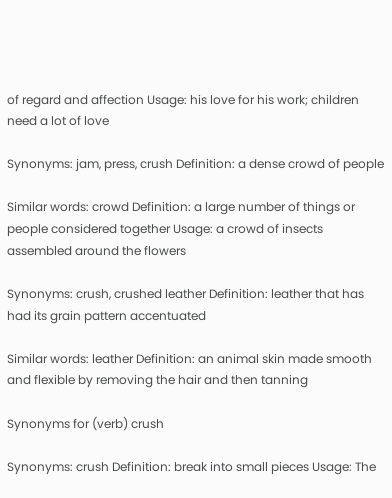of regard and affection Usage: his love for his work; children need a lot of love

Synonyms: jam, press, crush Definition: a dense crowd of people

Similar words: crowd Definition: a large number of things or people considered together Usage: a crowd of insects assembled around the flowers

Synonyms: crush, crushed leather Definition: leather that has had its grain pattern accentuated

Similar words: leather Definition: an animal skin made smooth and flexible by removing the hair and then tanning

Synonyms for (verb) crush

Synonyms: crush Definition: break into small pieces Usage: The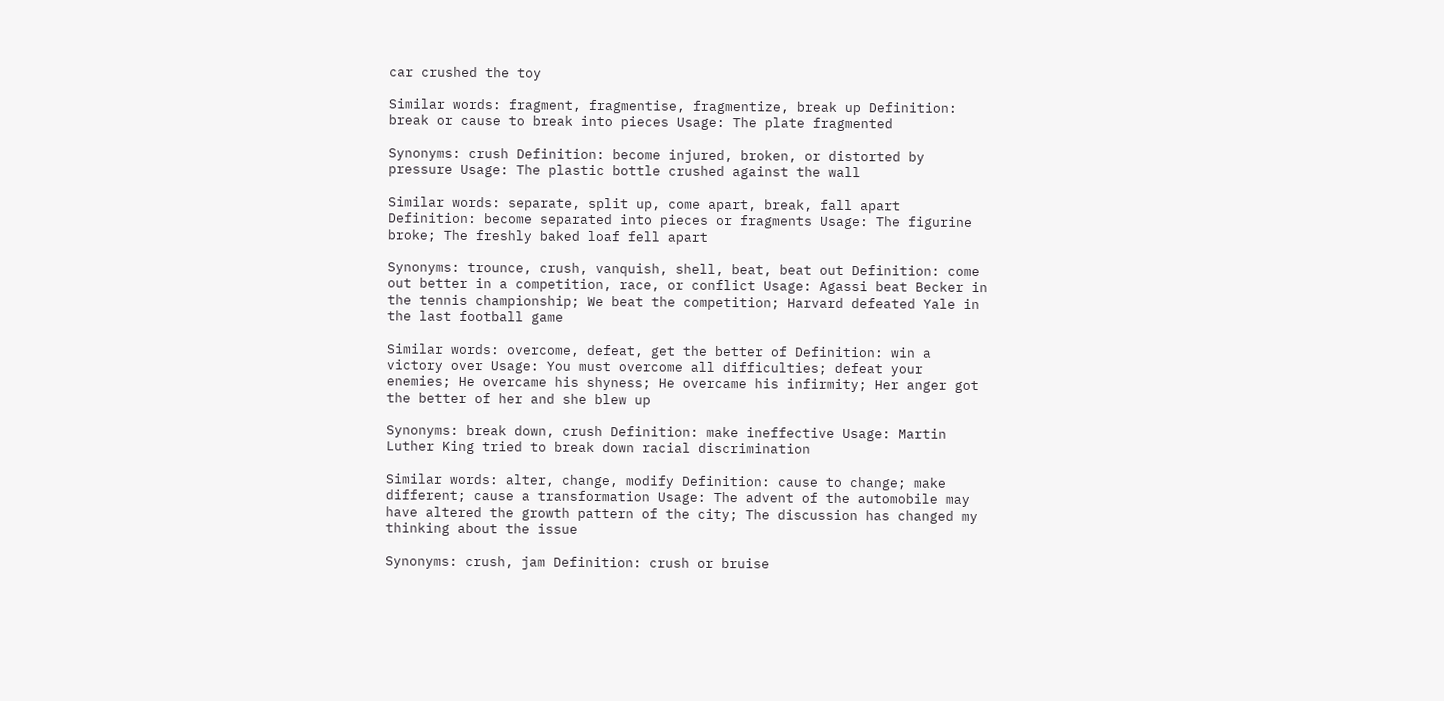car crushed the toy

Similar words: fragment, fragmentise, fragmentize, break up Definition: break or cause to break into pieces Usage: The plate fragmented

Synonyms: crush Definition: become injured, broken, or distorted by pressure Usage: The plastic bottle crushed against the wall

Similar words: separate, split up, come apart, break, fall apart Definition: become separated into pieces or fragments Usage: The figurine broke; The freshly baked loaf fell apart

Synonyms: trounce, crush, vanquish, shell, beat, beat out Definition: come out better in a competition, race, or conflict Usage: Agassi beat Becker in the tennis championship; We beat the competition; Harvard defeated Yale in the last football game

Similar words: overcome, defeat, get the better of Definition: win a victory over Usage: You must overcome all difficulties; defeat your enemies; He overcame his shyness; He overcame his infirmity; Her anger got the better of her and she blew up

Synonyms: break down, crush Definition: make ineffective Usage: Martin Luther King tried to break down racial discrimination

Similar words: alter, change, modify Definition: cause to change; make different; cause a transformation Usage: The advent of the automobile may have altered the growth pattern of the city; The discussion has changed my thinking about the issue

Synonyms: crush, jam Definition: crush or bruise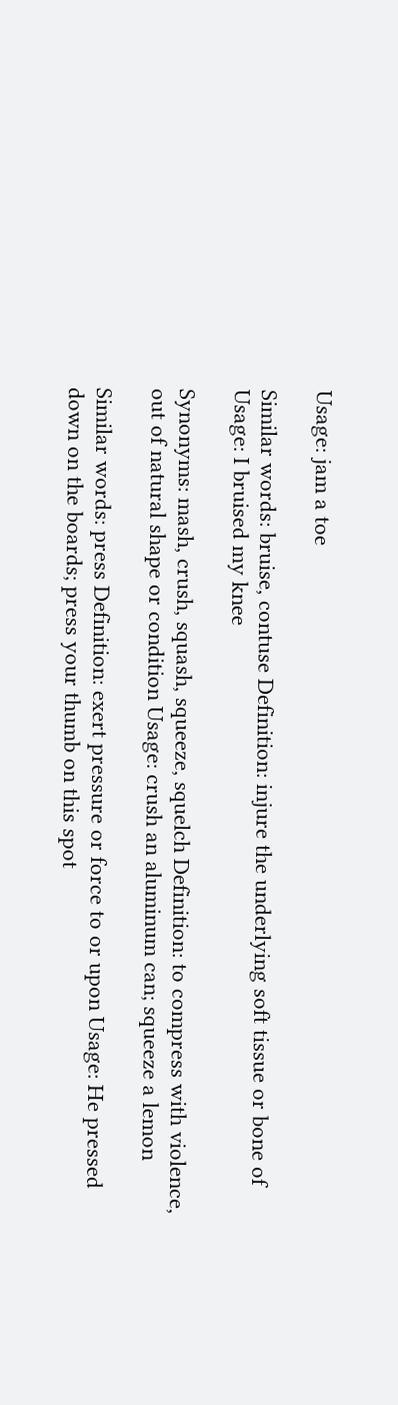Usage: jam a toe

Similar words: bruise, contuse Definition: injure the underlying soft tissue or bone of Usage: I bruised my knee

Synonyms: mash, crush, squash, squeeze, squelch Definition: to compress with violence, out of natural shape or condition Usage: crush an aluminum can; squeeze a lemon

Similar words: press Definition: exert pressure or force to or upon Usage: He pressed down on the boards; press your thumb on this spot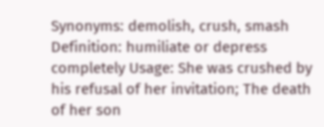Synonyms: demolish, crush, smash Definition: humiliate or depress completely Usage: She was crushed by his refusal of her invitation; The death of her son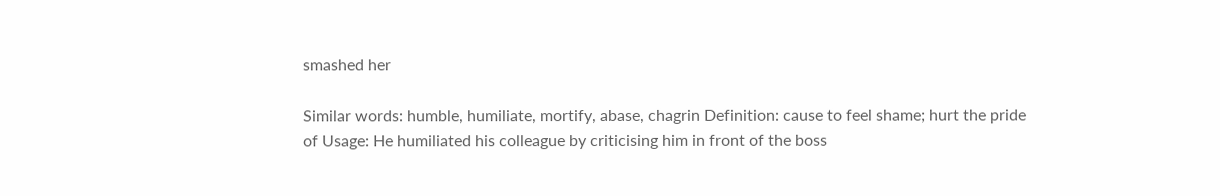smashed her

Similar words: humble, humiliate, mortify, abase, chagrin Definition: cause to feel shame; hurt the pride of Usage: He humiliated his colleague by criticising him in front of the boss